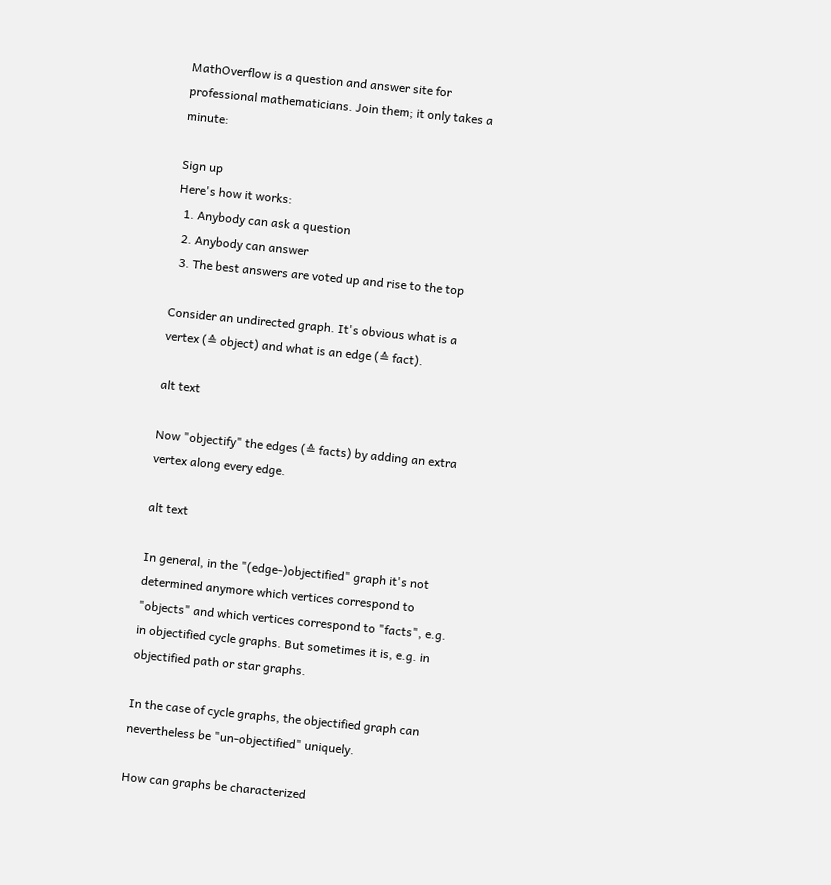MathOverflow is a question and answer site for professional mathematicians. Join them; it only takes a minute:

Sign up
Here's how it works:
  1. Anybody can ask a question
  2. Anybody can answer
  3. The best answers are voted up and rise to the top

Consider an undirected graph. It's obvious what is a vertex (≙ object) and what is an edge (≙ fact).

alt text

Now "objectify" the edges (≙ facts) by adding an extra vertex along every edge.

alt text

In general, in the "(edge-)objectified" graph it's not determined anymore which vertices correspond to "objects" and which vertices correspond to "facts", e.g. in objectified cycle graphs. But sometimes it is, e.g. in objectified path or star graphs.

In the case of cycle graphs, the objectified graph can nevertheless be "un-objectified" uniquely.

How can graphs be characterized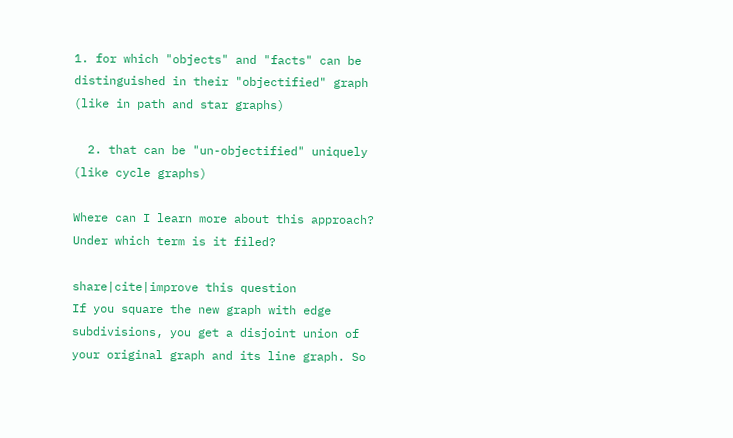1. for which "objects" and "facts" can be distinguished in their "objectified" graph (like in path and star graphs)

  2. that can be "un-objectified" uniquely (like cycle graphs)

Where can I learn more about this approach? Under which term is it filed?

share|cite|improve this question
If you square the new graph with edge subdivisions, you get a disjoint union of your original graph and its line graph. So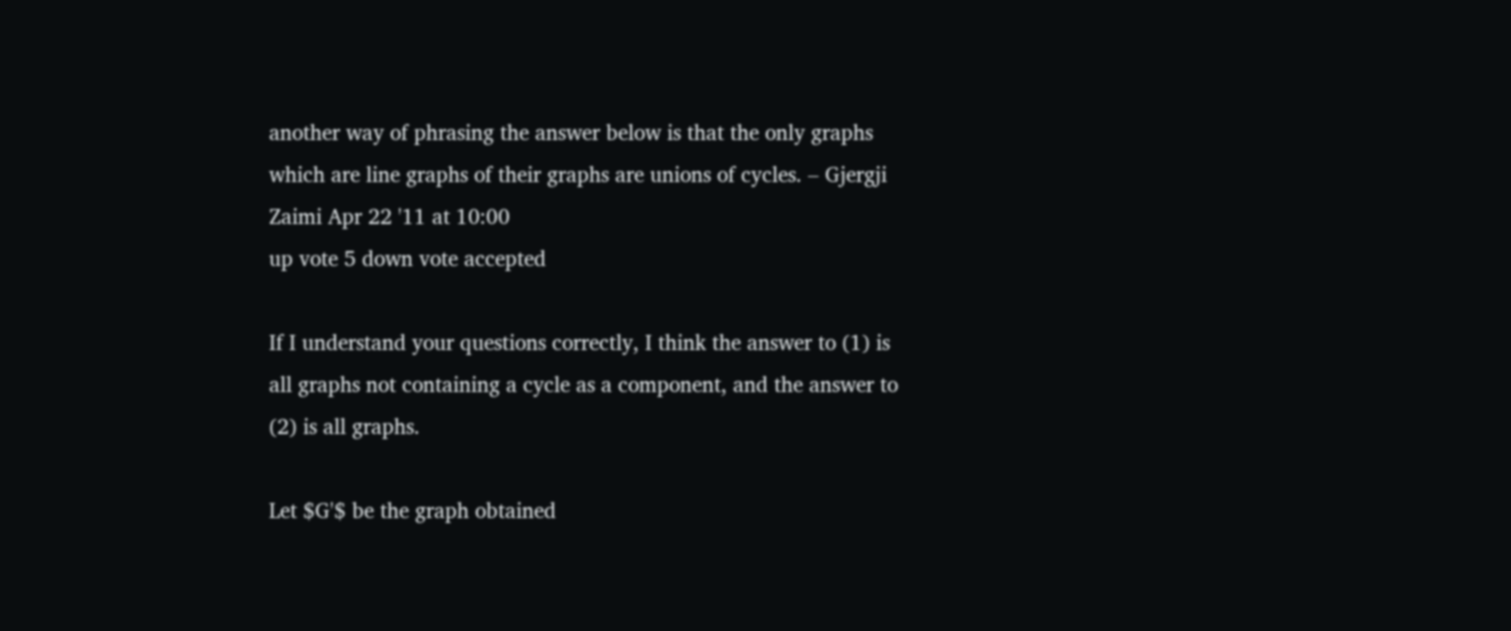another way of phrasing the answer below is that the only graphs which are line graphs of their graphs are unions of cycles. – Gjergji Zaimi Apr 22 '11 at 10:00
up vote 5 down vote accepted

If I understand your questions correctly, I think the answer to (1) is all graphs not containing a cycle as a component, and the answer to (2) is all graphs.

Let $G'$ be the graph obtained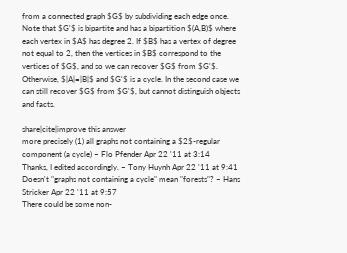from a connected graph $G$ by subdividing each edge once. Note that $G'$ is bipartite and has a bipartition $(A,B)$ where each vertex in $A$ has degree 2. If $B$ has a vertex of degree not equal to 2, then the vertices in $B$ correspond to the vertices of $G$, and so we can recover $G$ from $G'$. Otherwise, $|A|=|B|$ and $G'$ is a cycle. In the second case we can still recover $G$ from $G'$, but cannot distinguish objects and facts.

share|cite|improve this answer
more precisely (1) all graphs not containing a $2$-regular component (a cycle) – Flo Pfender Apr 22 '11 at 3:14
Thanks, I edited accordingly. – Tony Huynh Apr 22 '11 at 9:41
Doesn't "graphs not containing a cycle" mean "forests"? – Hans Stricker Apr 22 '11 at 9:57
There could be some non-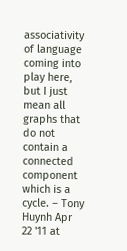associativity of language coming into play here, but I just mean all graphs that do not contain a connected component which is a cycle. – Tony Huynh Apr 22 '11 at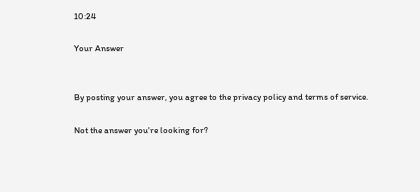10:24

Your Answer


By posting your answer, you agree to the privacy policy and terms of service.

Not the answer you're looking for?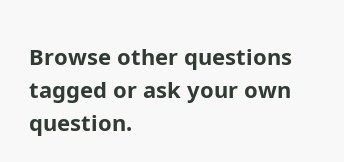Browse other questions tagged or ask your own question.